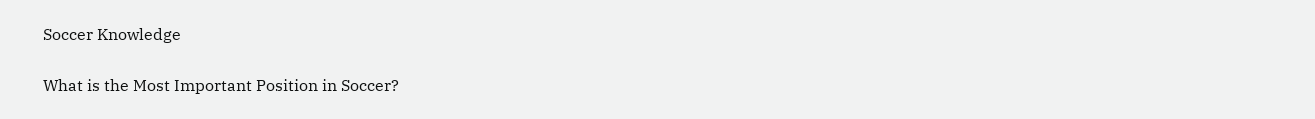Soccer Knowledge

What is the Most Important Position in Soccer?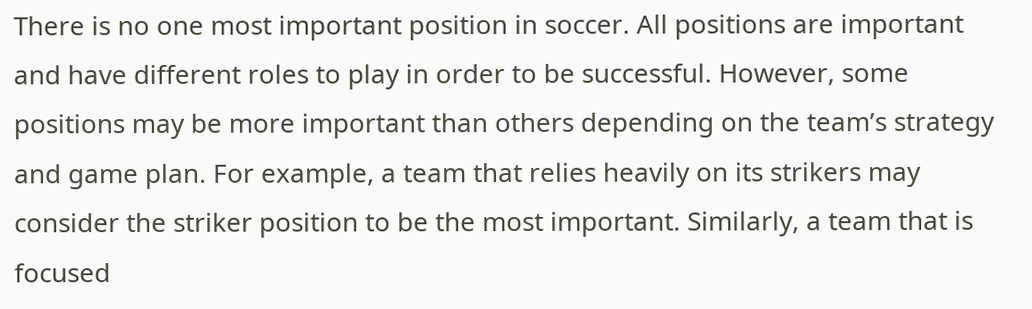There is no one most important position in soccer. All positions are important and have different roles to play in order to be successful. However, some positions may be more important than others depending on the team’s strategy and game plan. For example, a team that relies heavily on its strikers may consider the striker position to be the most important. Similarly, a team that is focused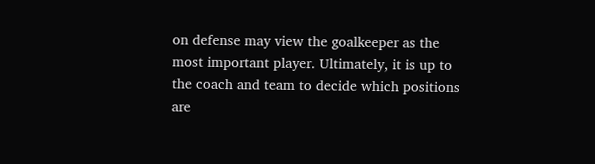on defense may view the goalkeeper as the most important player. Ultimately, it is up to the coach and team to decide which positions are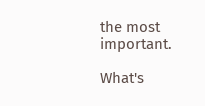the most important.

What's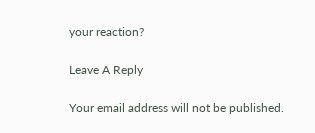your reaction?

Leave A Reply

Your email address will not be published.